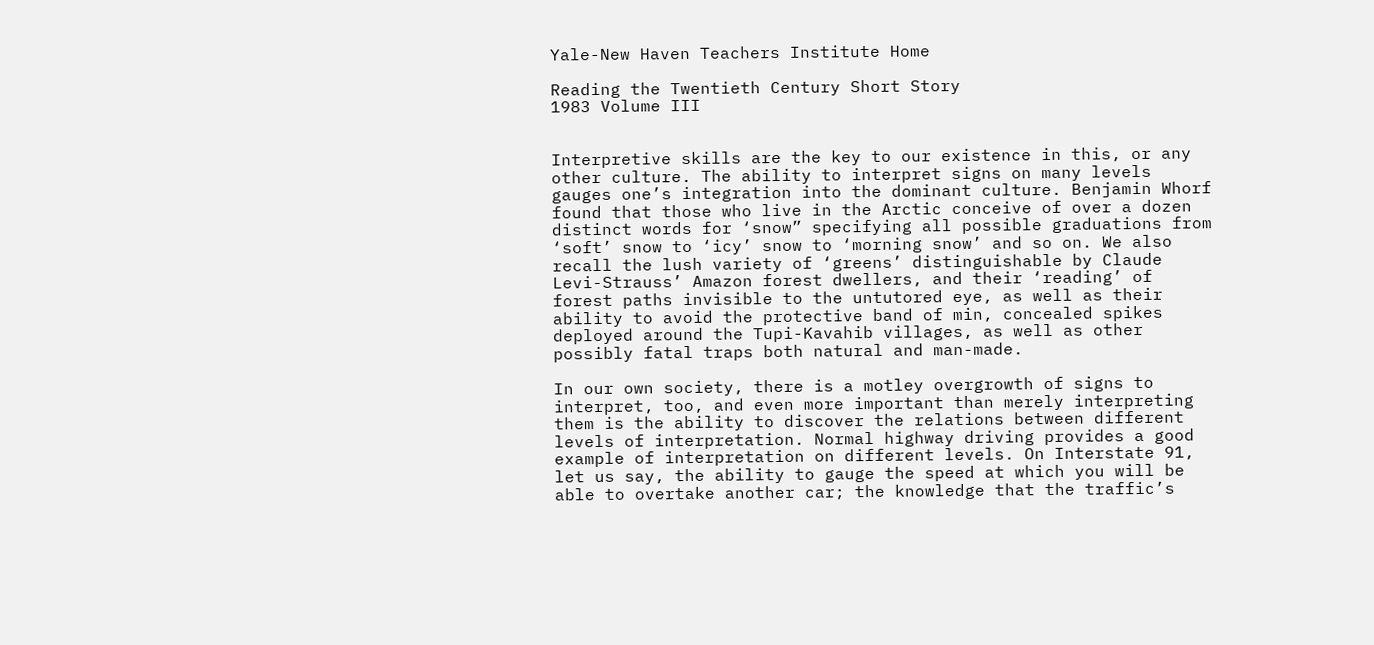Yale-New Haven Teachers Institute Home

Reading the Twentieth Century Short Story
1983 Volume III


Interpretive skills are the key to our existence in this, or any other culture. The ability to interpret signs on many levels gauges one’s integration into the dominant culture. Benjamin Whorf found that those who live in the Arctic conceive of over a dozen distinct words for ‘snow” specifying all possible graduations from ‘soft’ snow to ‘icy’ snow to ‘morning snow’ and so on. We also recall the lush variety of ‘greens’ distinguishable by Claude Levi-Strauss’ Amazon forest dwellers, and their ‘reading’ of forest paths invisible to the untutored eye, as well as their ability to avoid the protective band of min, concealed spikes deployed around the Tupi-Kavahib villages, as well as other possibly fatal traps both natural and man-made.

In our own society, there is a motley overgrowth of signs to interpret, too, and even more important than merely interpreting them is the ability to discover the relations between different levels of interpretation. Normal highway driving provides a good example of interpretation on different levels. On Interstate 91, let us say, the ability to gauge the speed at which you will be able to overtake another car; the knowledge that the traffic’s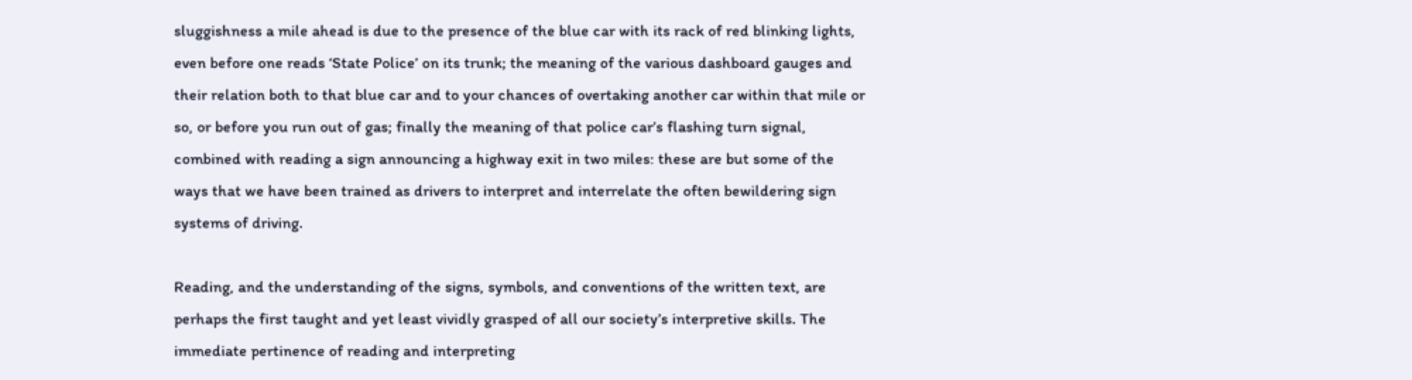sluggishness a mile ahead is due to the presence of the blue car with its rack of red blinking lights, even before one reads ‘State Police’ on its trunk; the meaning of the various dashboard gauges and their relation both to that blue car and to your chances of overtaking another car within that mile or so, or before you run out of gas; finally the meaning of that police car’s flashing turn signal, combined with reading a sign announcing a highway exit in two miles: these are but some of the ways that we have been trained as drivers to interpret and interrelate the often bewildering sign systems of driving.

Reading, and the understanding of the signs, symbols, and conventions of the written text, are perhaps the first taught and yet least vividly grasped of all our society’s interpretive skills. The immediate pertinence of reading and interpreting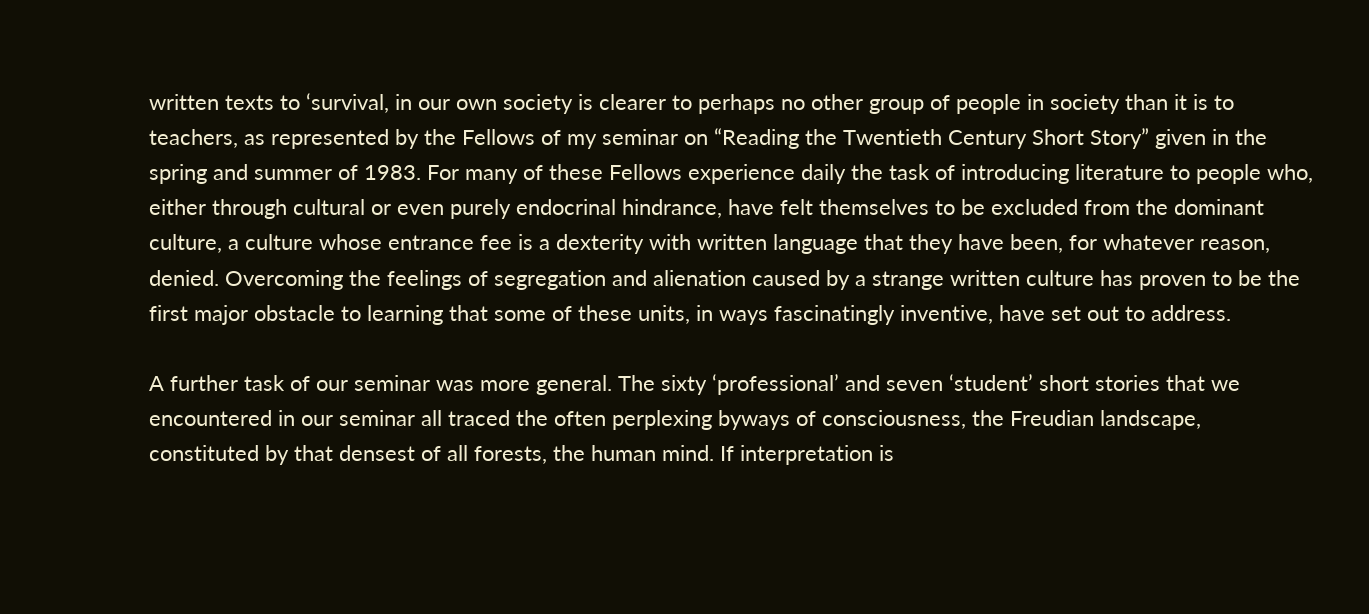written texts to ‘survival, in our own society is clearer to perhaps no other group of people in society than it is to teachers, as represented by the Fellows of my seminar on “Reading the Twentieth Century Short Story” given in the spring and summer of 1983. For many of these Fellows experience daily the task of introducing literature to people who, either through cultural or even purely endocrinal hindrance, have felt themselves to be excluded from the dominant culture, a culture whose entrance fee is a dexterity with written language that they have been, for whatever reason, denied. Overcoming the feelings of segregation and alienation caused by a strange written culture has proven to be the first major obstacle to learning that some of these units, in ways fascinatingly inventive, have set out to address.

A further task of our seminar was more general. The sixty ‘professional’ and seven ‘student’ short stories that we encountered in our seminar all traced the often perplexing byways of consciousness, the Freudian landscape, constituted by that densest of all forests, the human mind. If interpretation is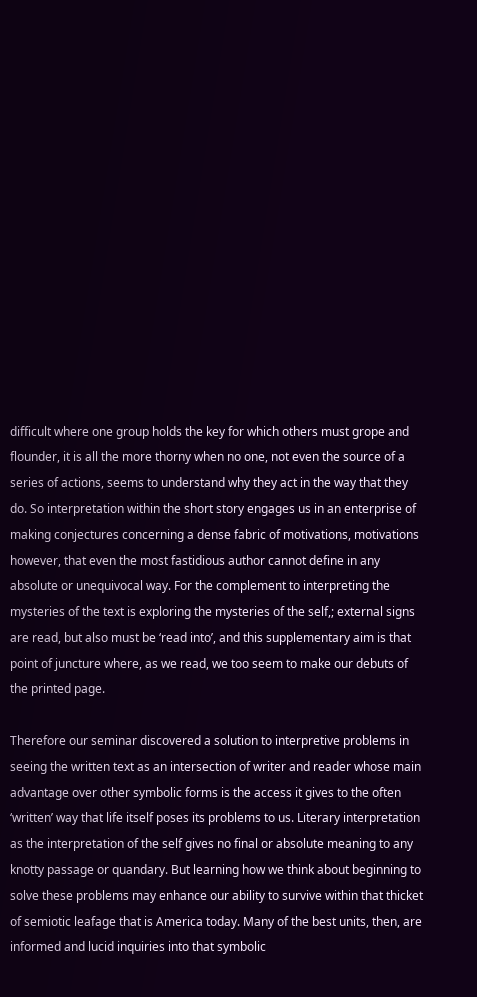difficult where one group holds the key for which others must grope and flounder, it is all the more thorny when no one, not even the source of a series of actions, seems to understand why they act in the way that they do. So interpretation within the short story engages us in an enterprise of making conjectures concerning a dense fabric of motivations, motivations however, that even the most fastidious author cannot define in any absolute or unequivocal way. For the complement to interpreting the mysteries of the text is exploring the mysteries of the self,; external signs are read, but also must be ‘read into’, and this supplementary aim is that point of juncture where, as we read, we too seem to make our debuts of the printed page.

Therefore our seminar discovered a solution to interpretive problems in seeing the written text as an intersection of writer and reader whose main advantage over other symbolic forms is the access it gives to the often ‘written’ way that life itself poses its problems to us. Literary interpretation as the interpretation of the self gives no final or absolute meaning to any knotty passage or quandary. But learning how we think about beginning to solve these problems may enhance our ability to survive within that thicket of semiotic leafage that is America today. Many of the best units, then, are informed and lucid inquiries into that symbolic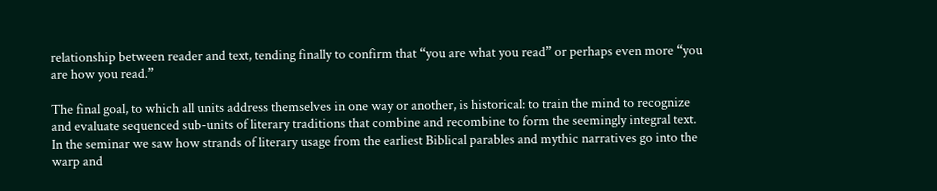relationship between reader and text, tending finally to confirm that “you are what you read” or perhaps even more “you are how you read.”

The final goal, to which all units address themselves in one way or another, is historical: to train the mind to recognize and evaluate sequenced sub-units of literary traditions that combine and recombine to form the seemingly integral text. In the seminar we saw how strands of literary usage from the earliest Biblical parables and mythic narratives go into the warp and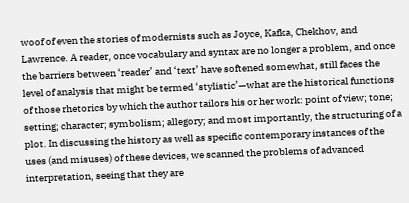woof of even the stories of modernists such as Joyce, Kafka, Chekhov, and Lawrence. A reader, once vocabulary and syntax are no longer a problem, and once the barriers between ‘reader’ and ‘text’ have softened somewhat, still faces the level of analysis that might be termed ‘stylistic’—what are the historical functions of those rhetorics by which the author tailors his or her work: point of view; tone; setting; character; symbolism; allegory; and most importantly, the structuring of a plot. In discussing the history as well as specific contemporary instances of the uses (and misuses) of these devices, we scanned the problems of advanced interpretation, seeing that they are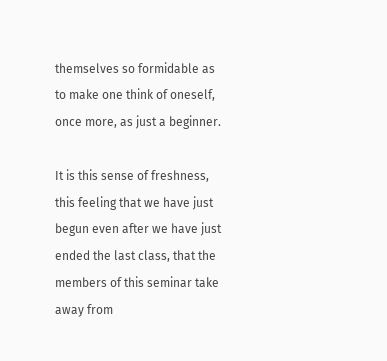themselves so formidable as to make one think of oneself, once more, as just a beginner.

It is this sense of freshness, this feeling that we have just begun even after we have just ended the last class, that the members of this seminar take away from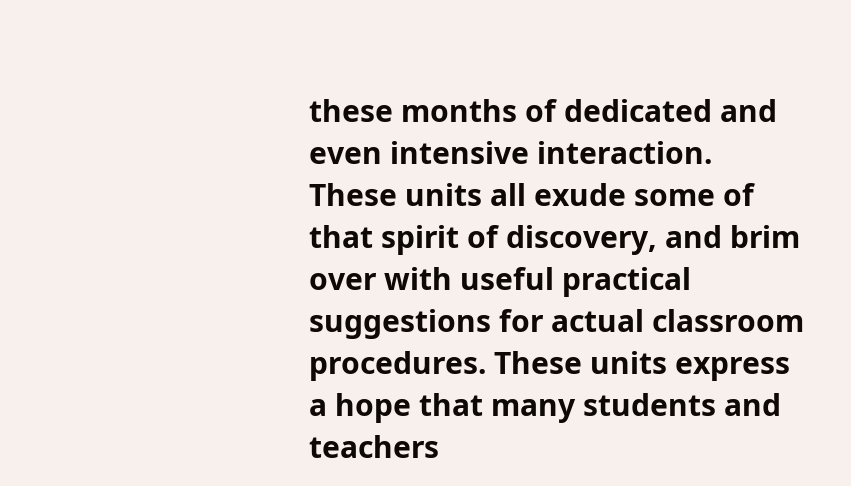these months of dedicated and even intensive interaction. These units all exude some of that spirit of discovery, and brim over with useful practical suggestions for actual classroom procedures. These units express a hope that many students and teachers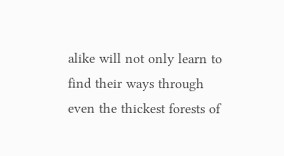alike will not only learn to find their ways through even the thickest forests of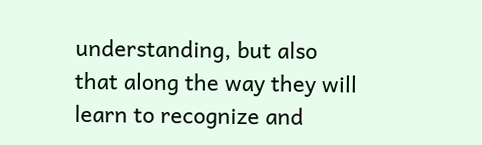understanding, but also that along the way they will learn to recognize and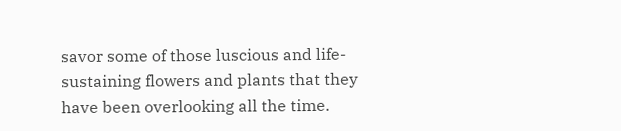savor some of those luscious and life-sustaining flowers and plants that they have been overlooking all the time.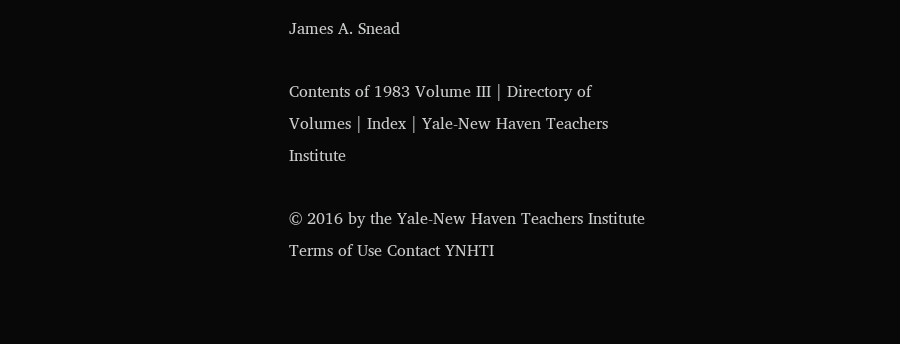James A. Snead

Contents of 1983 Volume III | Directory of Volumes | Index | Yale-New Haven Teachers Institute

© 2016 by the Yale-New Haven Teachers Institute
Terms of Use Contact YNHTI